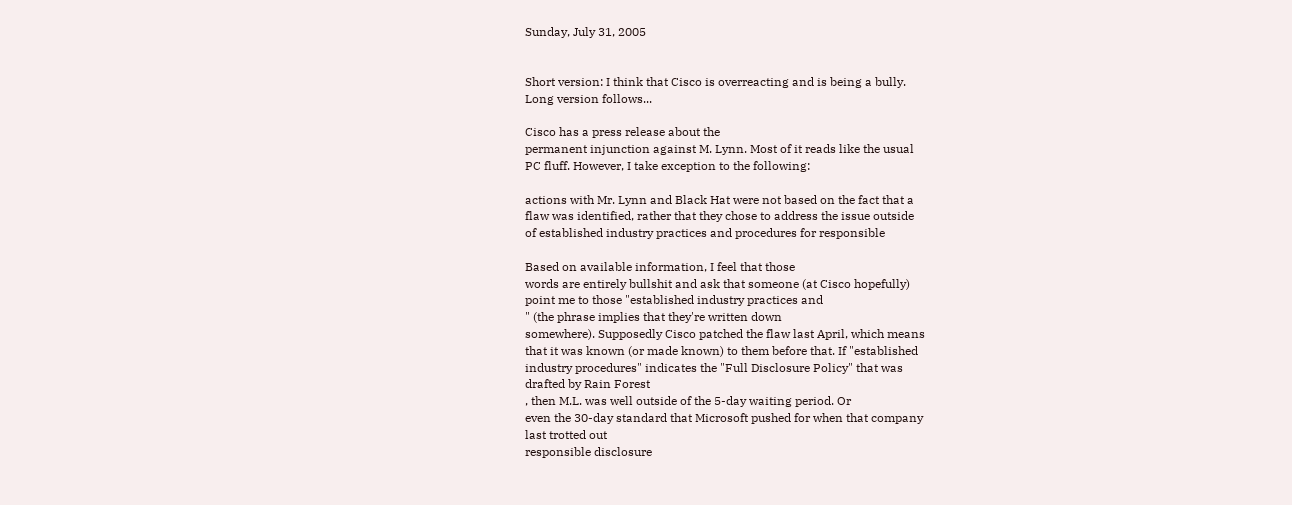Sunday, July 31, 2005


Short version: I think that Cisco is overreacting and is being a bully.
Long version follows...

Cisco has a press release about the
permanent injunction against M. Lynn. Most of it reads like the usual
PC fluff. However, I take exception to the following:

actions with Mr. Lynn and Black Hat were not based on the fact that a
flaw was identified, rather that they chose to address the issue outside
of established industry practices and procedures for responsible

Based on available information, I feel that those
words are entirely bullshit and ask that someone (at Cisco hopefully)
point me to those "established industry practices and
" (the phrase implies that they're written down
somewhere). Supposedly Cisco patched the flaw last April, which means
that it was known (or made known) to them before that. If "established
industry procedures" indicates the "Full Disclosure Policy" that was
drafted by Rain Forest
, then M.L. was well outside of the 5-day waiting period. Or
even the 30-day standard that Microsoft pushed for when that company
last trotted out
responsible disclosure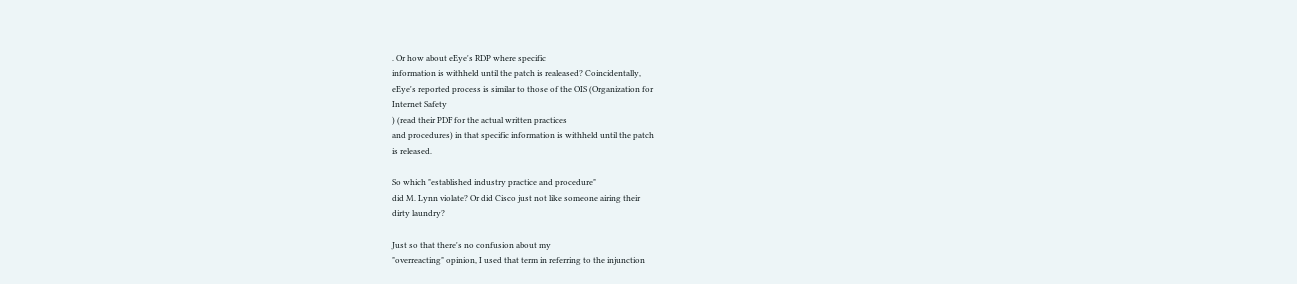. Or how about eEye's RDP where specific
information is withheld until the patch is realeased? Coincidentally,
eEye's reported process is similar to those of the OIS (Organization for
Internet Safety
) (read their PDF for the actual written practices
and procedures) in that specific information is withheld until the patch
is released.

So which "established industry practice and procedure"
did M. Lynn violate? Or did Cisco just not like someone airing their
dirty laundry?

Just so that there's no confusion about my
"overreacting" opinion, I used that term in referring to the injunction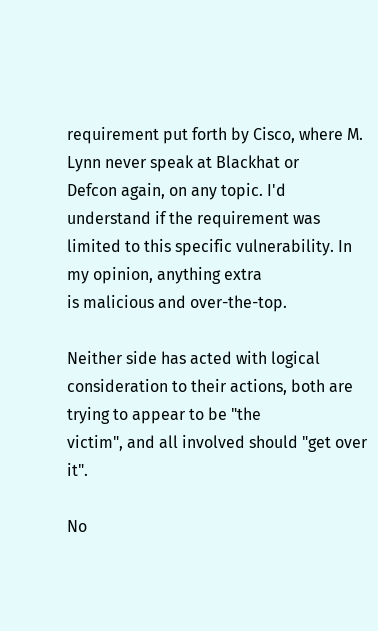requirement put forth by Cisco, where M. Lynn never speak at Blackhat or
Defcon again, on any topic. I'd understand if the requirement was
limited to this specific vulnerability. In my opinion, anything extra
is malicious and over-the-top.

Neither side has acted with logical
consideration to their actions, both are trying to appear to be "the
victim", and all involved should "get over it".

No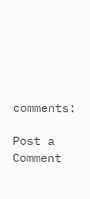comments:

Post a Comment